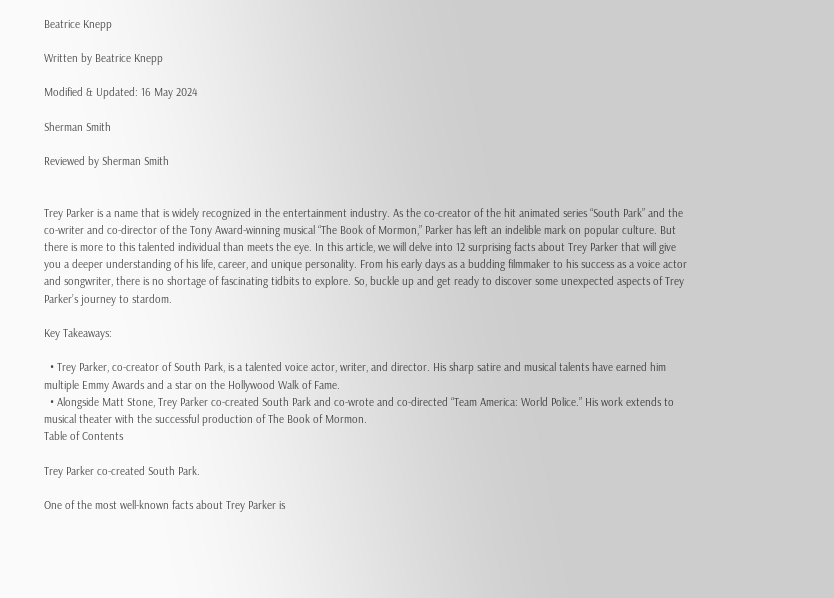Beatrice Knepp

Written by Beatrice Knepp

Modified & Updated: 16 May 2024

Sherman Smith

Reviewed by Sherman Smith


Trey Parker is a name that is widely recognized in the entertainment industry. As the co-creator of the hit animated series “South Park” and the co-writer and co-director of the Tony Award-winning musical “The Book of Mormon,” Parker has left an indelible mark on popular culture. But there is more to this talented individual than meets the eye. In this article, we will delve into 12 surprising facts about Trey Parker that will give you a deeper understanding of his life, career, and unique personality. From his early days as a budding filmmaker to his success as a voice actor and songwriter, there is no shortage of fascinating tidbits to explore. So, buckle up and get ready to discover some unexpected aspects of Trey Parker’s journey to stardom.

Key Takeaways:

  • Trey Parker, co-creator of South Park, is a talented voice actor, writer, and director. His sharp satire and musical talents have earned him multiple Emmy Awards and a star on the Hollywood Walk of Fame.
  • Alongside Matt Stone, Trey Parker co-created South Park and co-wrote and co-directed “Team America: World Police.” His work extends to musical theater with the successful production of The Book of Mormon.
Table of Contents

Trey Parker co-created South Park.

One of the most well-known facts about Trey Parker is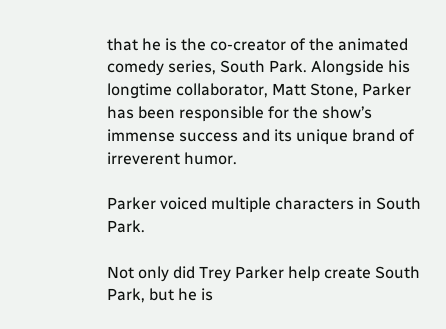that he is the co-creator of the animated comedy series, South Park. Alongside his longtime collaborator, Matt Stone, Parker has been responsible for the show’s immense success and its unique brand of irreverent humor.

Parker voiced multiple characters in South Park.

Not only did Trey Parker help create South Park, but he is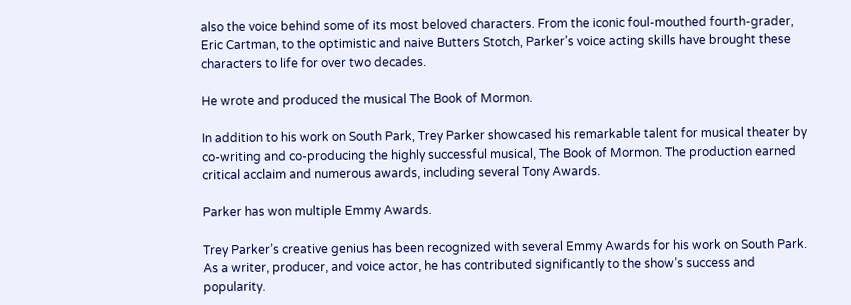also the voice behind some of its most beloved characters. From the iconic foul-mouthed fourth-grader, Eric Cartman, to the optimistic and naive Butters Stotch, Parker’s voice acting skills have brought these characters to life for over two decades.

He wrote and produced the musical The Book of Mormon.

In addition to his work on South Park, Trey Parker showcased his remarkable talent for musical theater by co-writing and co-producing the highly successful musical, The Book of Mormon. The production earned critical acclaim and numerous awards, including several Tony Awards.

Parker has won multiple Emmy Awards.

Trey Parker’s creative genius has been recognized with several Emmy Awards for his work on South Park. As a writer, producer, and voice actor, he has contributed significantly to the show’s success and popularity.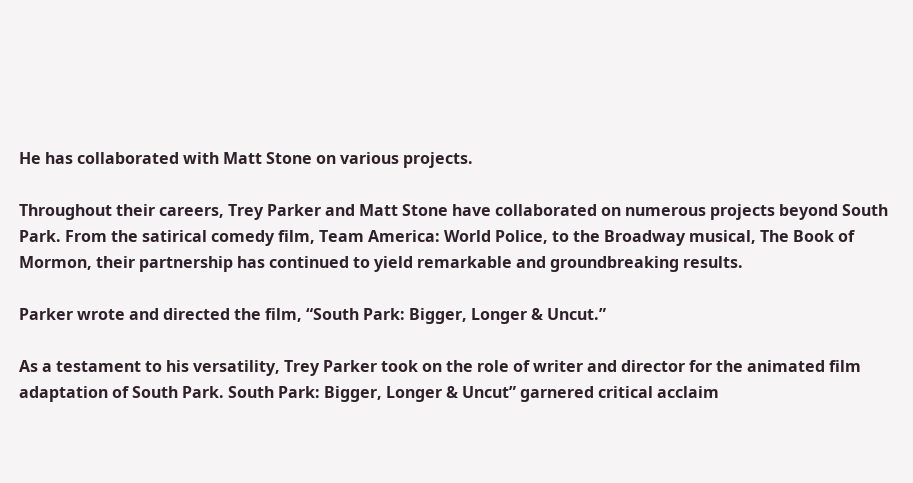He has collaborated with Matt Stone on various projects.

Throughout their careers, Trey Parker and Matt Stone have collaborated on numerous projects beyond South Park. From the satirical comedy film, Team America: World Police, to the Broadway musical, The Book of Mormon, their partnership has continued to yield remarkable and groundbreaking results.

Parker wrote and directed the film, “South Park: Bigger, Longer & Uncut.”

As a testament to his versatility, Trey Parker took on the role of writer and director for the animated film adaptation of South Park. South Park: Bigger, Longer & Uncut” garnered critical acclaim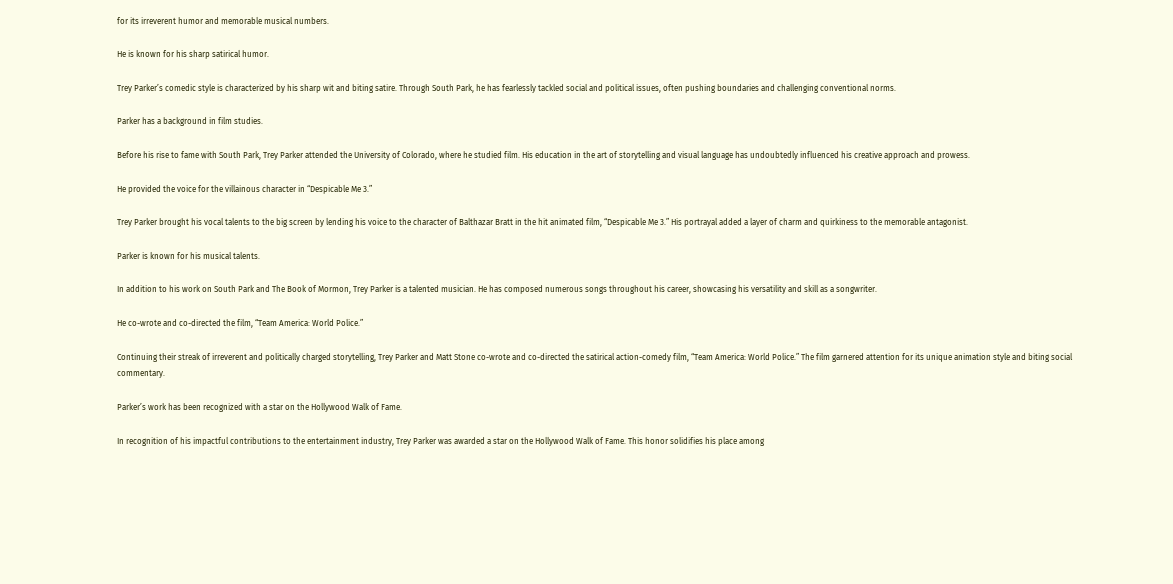for its irreverent humor and memorable musical numbers.

He is known for his sharp satirical humor.

Trey Parker’s comedic style is characterized by his sharp wit and biting satire. Through South Park, he has fearlessly tackled social and political issues, often pushing boundaries and challenging conventional norms.

Parker has a background in film studies.

Before his rise to fame with South Park, Trey Parker attended the University of Colorado, where he studied film. His education in the art of storytelling and visual language has undoubtedly influenced his creative approach and prowess.

He provided the voice for the villainous character in “Despicable Me 3.”

Trey Parker brought his vocal talents to the big screen by lending his voice to the character of Balthazar Bratt in the hit animated film, “Despicable Me 3.” His portrayal added a layer of charm and quirkiness to the memorable antagonist.

Parker is known for his musical talents.

In addition to his work on South Park and The Book of Mormon, Trey Parker is a talented musician. He has composed numerous songs throughout his career, showcasing his versatility and skill as a songwriter.

He co-wrote and co-directed the film, “Team America: World Police.”

Continuing their streak of irreverent and politically charged storytelling, Trey Parker and Matt Stone co-wrote and co-directed the satirical action-comedy film, “Team America: World Police.” The film garnered attention for its unique animation style and biting social commentary.

Parker’s work has been recognized with a star on the Hollywood Walk of Fame.

In recognition of his impactful contributions to the entertainment industry, Trey Parker was awarded a star on the Hollywood Walk of Fame. This honor solidifies his place among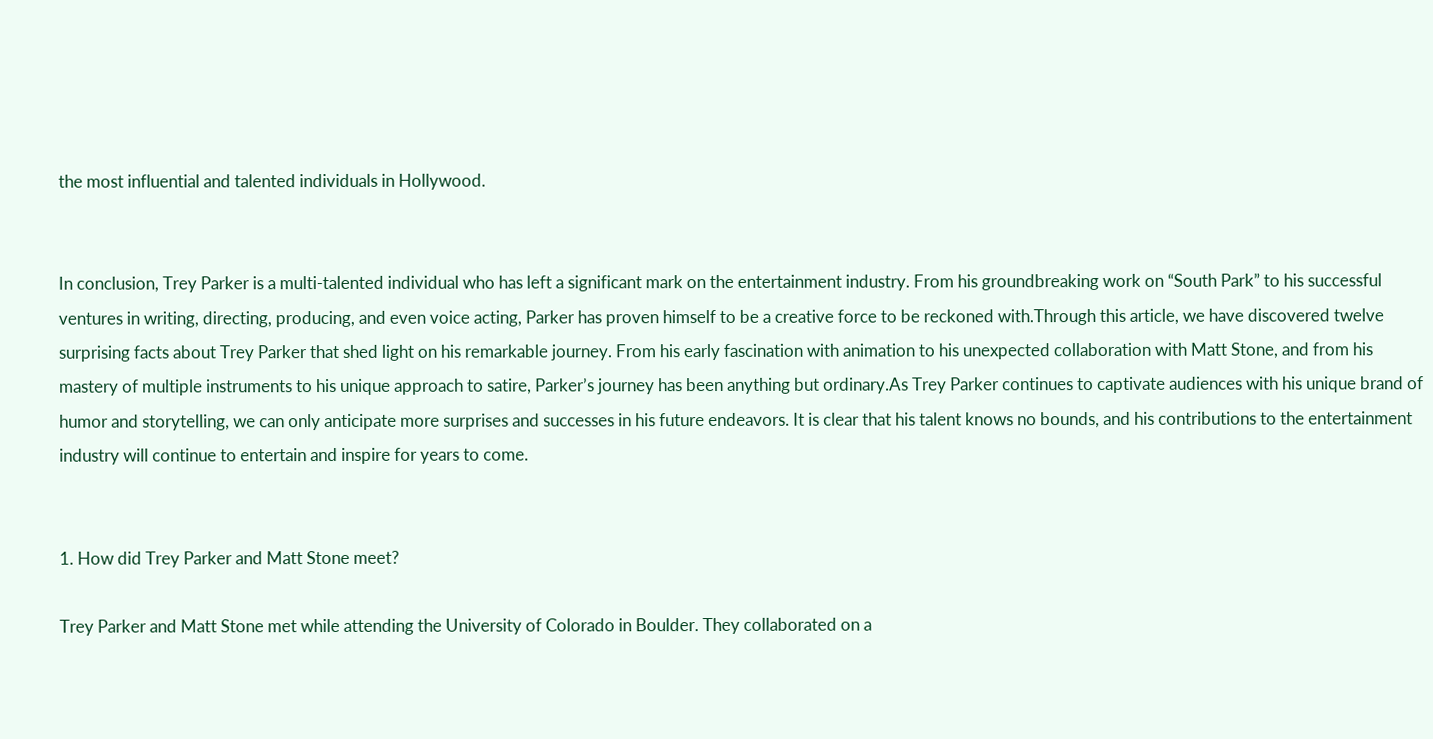the most influential and talented individuals in Hollywood.


In conclusion, Trey Parker is a multi-talented individual who has left a significant mark on the entertainment industry. From his groundbreaking work on “South Park” to his successful ventures in writing, directing, producing, and even voice acting, Parker has proven himself to be a creative force to be reckoned with.Through this article, we have discovered twelve surprising facts about Trey Parker that shed light on his remarkable journey. From his early fascination with animation to his unexpected collaboration with Matt Stone, and from his mastery of multiple instruments to his unique approach to satire, Parker’s journey has been anything but ordinary.As Trey Parker continues to captivate audiences with his unique brand of humor and storytelling, we can only anticipate more surprises and successes in his future endeavors. It is clear that his talent knows no bounds, and his contributions to the entertainment industry will continue to entertain and inspire for years to come.


1. How did Trey Parker and Matt Stone meet?

Trey Parker and Matt Stone met while attending the University of Colorado in Boulder. They collaborated on a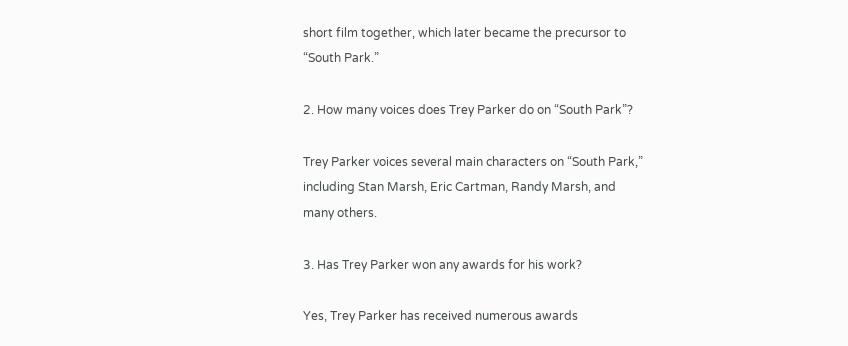short film together, which later became the precursor to “South Park.”

2. How many voices does Trey Parker do on “South Park”?

Trey Parker voices several main characters on “South Park,” including Stan Marsh, Eric Cartman, Randy Marsh, and many others.

3. Has Trey Parker won any awards for his work?

Yes, Trey Parker has received numerous awards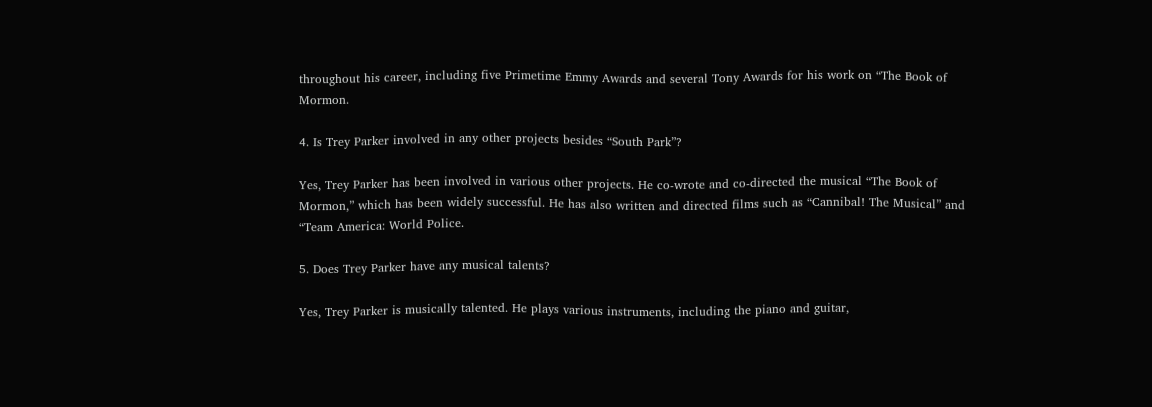throughout his career, including five Primetime Emmy Awards and several Tony Awards for his work on “The Book of Mormon.

4. Is Trey Parker involved in any other projects besides “South Park”?

Yes, Trey Parker has been involved in various other projects. He co-wrote and co-directed the musical “The Book of Mormon,” which has been widely successful. He has also written and directed films such as “Cannibal! The Musical” and “Team America: World Police.

5. Does Trey Parker have any musical talents?

Yes, Trey Parker is musically talented. He plays various instruments, including the piano and guitar,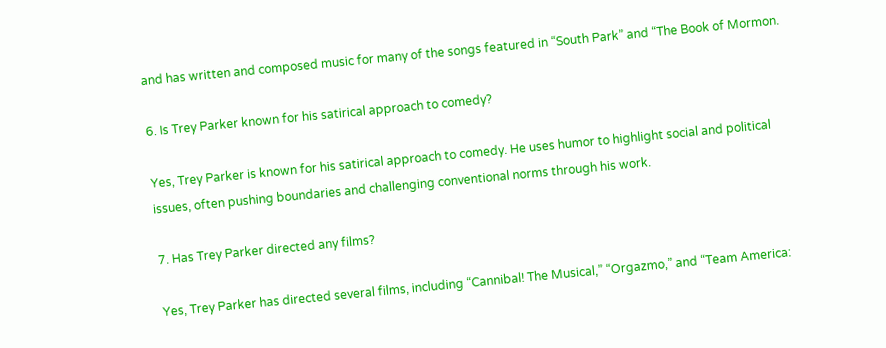and has written and composed music for many of the songs featured in “South Park” and “The Book of Mormon.

6. Is Trey Parker known for his satirical approach to comedy?

Yes, Trey Parker is known for his satirical approach to comedy. He uses humor to highlight social and political issues, often pushing boundaries and challenging conventional norms through his work.

7. Has Trey Parker directed any films?

Yes, Trey Parker has directed several films, including “Cannibal! The Musical,” “Orgazmo,” and “Team America: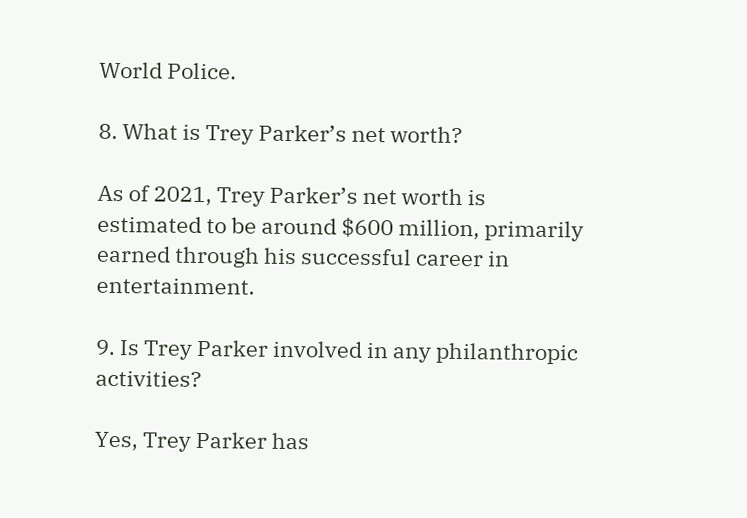World Police.

8. What is Trey Parker’s net worth?

As of 2021, Trey Parker’s net worth is estimated to be around $600 million, primarily earned through his successful career in entertainment.

9. Is Trey Parker involved in any philanthropic activities?

Yes, Trey Parker has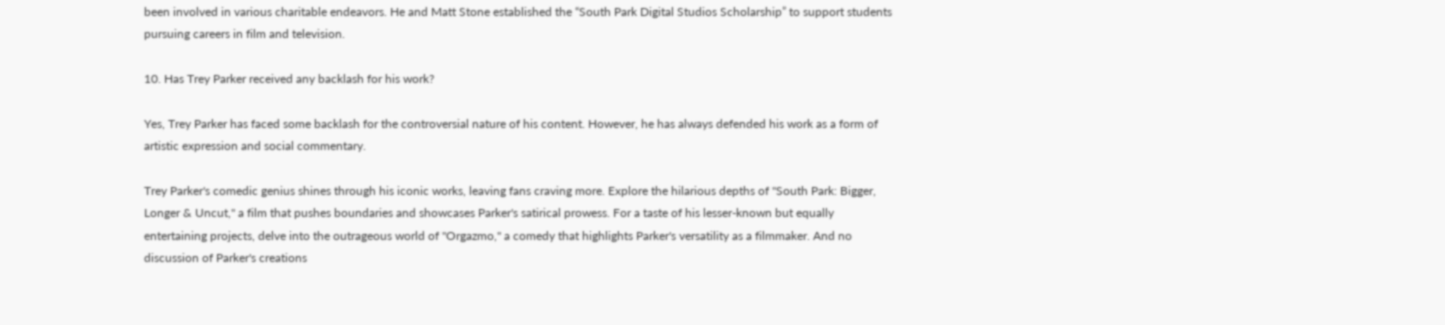been involved in various charitable endeavors. He and Matt Stone established the “South Park Digital Studios Scholarship” to support students pursuing careers in film and television.

10. Has Trey Parker received any backlash for his work?

Yes, Trey Parker has faced some backlash for the controversial nature of his content. However, he has always defended his work as a form of artistic expression and social commentary.

Trey Parker's comedic genius shines through his iconic works, leaving fans craving more. Explore the hilarious depths of "South Park: Bigger, Longer & Uncut," a film that pushes boundaries and showcases Parker's satirical prowess. For a taste of his lesser-known but equally entertaining projects, delve into the outrageous world of "Orgazmo," a comedy that highlights Parker's versatility as a filmmaker. And no discussion of Parker's creations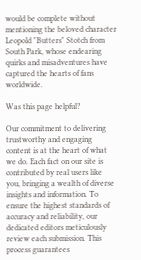would be complete without mentioning the beloved character Leopold "Butters" Stotch from South Park, whose endearing quirks and misadventures have captured the hearts of fans worldwide.

Was this page helpful?

Our commitment to delivering trustworthy and engaging content is at the heart of what we do. Each fact on our site is contributed by real users like you, bringing a wealth of diverse insights and information. To ensure the highest standards of accuracy and reliability, our dedicated editors meticulously review each submission. This process guarantees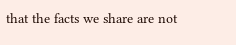that the facts we share are not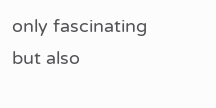only fascinating but also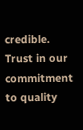credible. Trust in our commitment to quality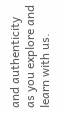and authenticity as you explore and learn with us.